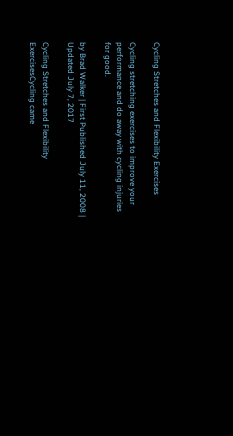Cycling Stretches and Flexibility Exercises

Cycling stretching exercises to improve your performance and do away with cycling injuries for good.

by Brad Walker | First Published July 11, 2008 | Updated July 7, 2017

Cycling Stretches and Flexibility ExercisesCycling came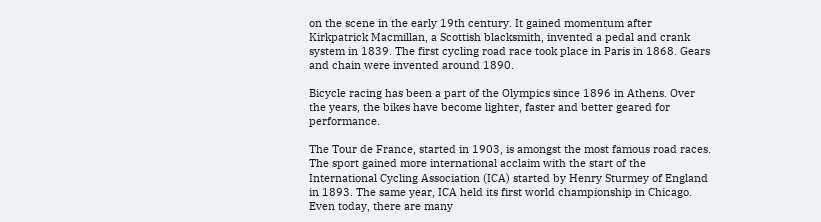on the scene in the early 19th century. It gained momentum after Kirkpatrick Macmillan, a Scottish blacksmith, invented a pedal and crank system in 1839. The first cycling road race took place in Paris in 1868. Gears and chain were invented around 1890.

Bicycle racing has been a part of the Olympics since 1896 in Athens. Over the years, the bikes have become lighter, faster and better geared for performance.

The Tour de France, started in 1903, is amongst the most famous road races. The sport gained more international acclaim with the start of the International Cycling Association (ICA) started by Henry Sturmey of England in 1893. The same year, ICA held its first world championship in Chicago. Even today, there are many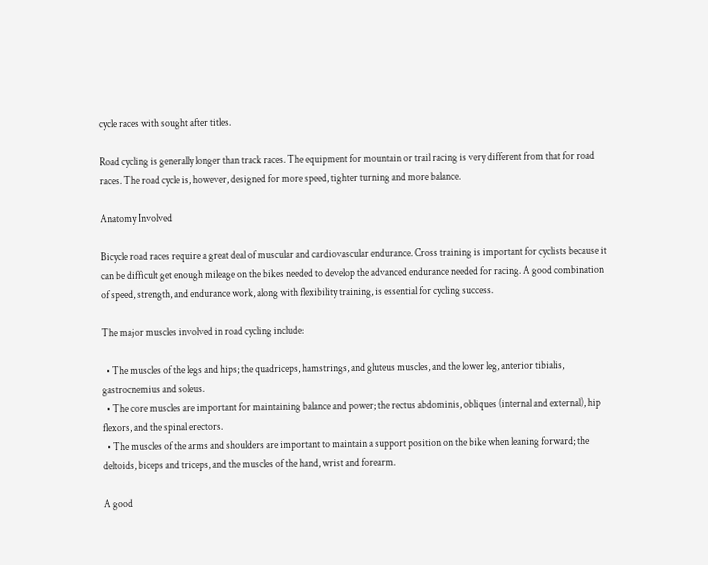cycle races with sought after titles.

Road cycling is generally longer than track races. The equipment for mountain or trail racing is very different from that for road races. The road cycle is, however, designed for more speed, tighter turning and more balance.

Anatomy Involved

Bicycle road races require a great deal of muscular and cardiovascular endurance. Cross training is important for cyclists because it can be difficult get enough mileage on the bikes needed to develop the advanced endurance needed for racing. A good combination of speed, strength, and endurance work, along with flexibility training, is essential for cycling success.

The major muscles involved in road cycling include:

  • The muscles of the legs and hips; the quadriceps, hamstrings, and gluteus muscles, and the lower leg, anterior tibialis, gastrocnemius and soleus.
  • The core muscles are important for maintaining balance and power; the rectus abdominis, obliques (internal and external), hip flexors, and the spinal erectors.
  • The muscles of the arms and shoulders are important to maintain a support position on the bike when leaning forward; the deltoids, biceps and triceps, and the muscles of the hand, wrist and forearm.

A good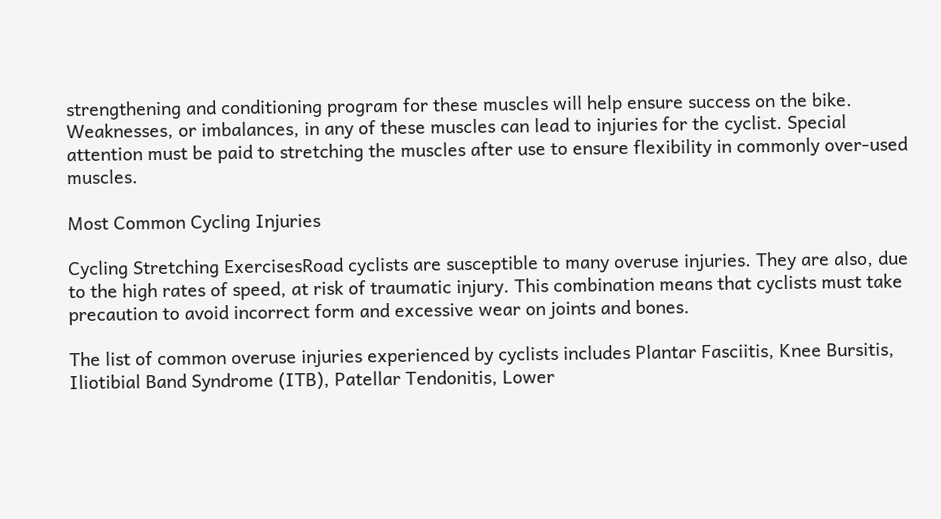strengthening and conditioning program for these muscles will help ensure success on the bike. Weaknesses, or imbalances, in any of these muscles can lead to injuries for the cyclist. Special attention must be paid to stretching the muscles after use to ensure flexibility in commonly over-used muscles.

Most Common Cycling Injuries

Cycling Stretching ExercisesRoad cyclists are susceptible to many overuse injuries. They are also, due to the high rates of speed, at risk of traumatic injury. This combination means that cyclists must take precaution to avoid incorrect form and excessive wear on joints and bones.

The list of common overuse injuries experienced by cyclists includes Plantar Fasciitis, Knee Bursitis, Iliotibial Band Syndrome (ITB), Patellar Tendonitis, Lower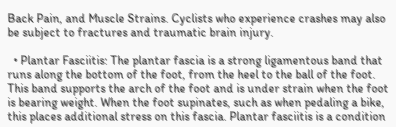Back Pain, and Muscle Strains. Cyclists who experience crashes may also be subject to fractures and traumatic brain injury.

  • Plantar Fasciitis: The plantar fascia is a strong ligamentous band that runs along the bottom of the foot, from the heel to the ball of the foot. This band supports the arch of the foot and is under strain when the foot is bearing weight. When the foot supinates, such as when pedaling a bike, this places additional stress on this fascia. Plantar fasciitis is a condition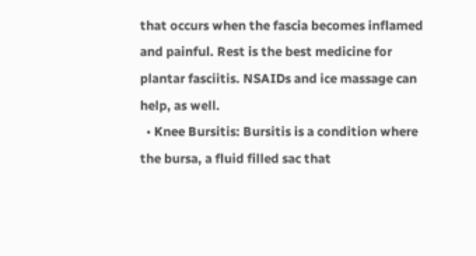that occurs when the fascia becomes inflamed and painful. Rest is the best medicine for plantar fasciitis. NSAIDs and ice massage can help, as well.
  • Knee Bursitis: Bursitis is a condition where the bursa, a fluid filled sac that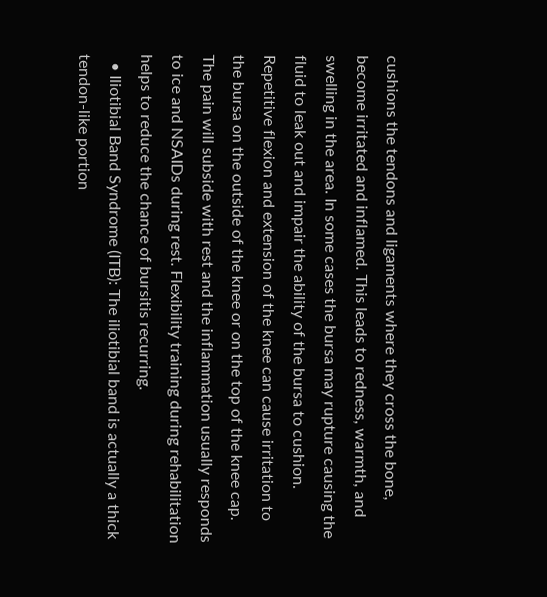cushions the tendons and ligaments where they cross the bone, become irritated and inflamed. This leads to redness, warmth, and swelling in the area. In some cases the bursa may rupture causing the fluid to leak out and impair the ability of the bursa to cushion. Repetitive flexion and extension of the knee can cause irritation to the bursa on the outside of the knee or on the top of the knee cap. The pain will subside with rest and the inflammation usually responds to ice and NSAIDs during rest. Flexibility training during rehabilitation helps to reduce the chance of bursitis recurring.
  • Iliotibial Band Syndrome (ITB): The iliotibial band is actually a thick tendon-like portion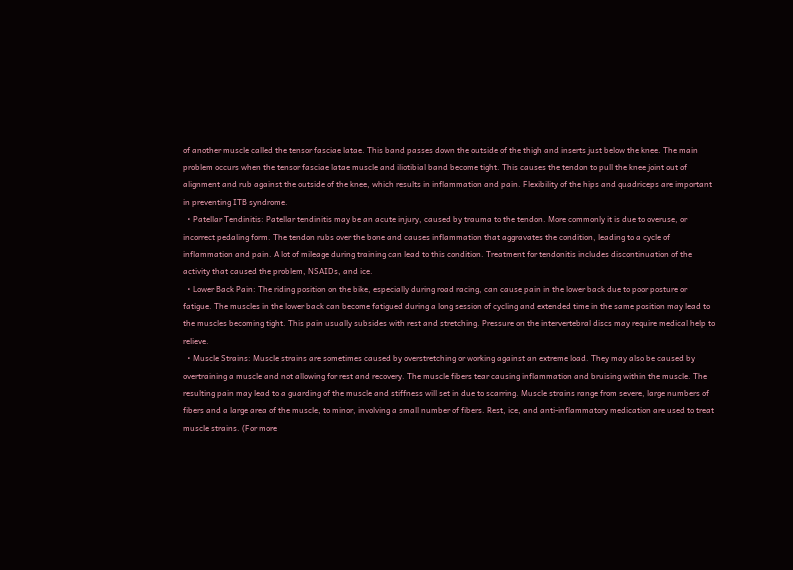of another muscle called the tensor fasciae latae. This band passes down the outside of the thigh and inserts just below the knee. The main problem occurs when the tensor fasciae latae muscle and iliotibial band become tight. This causes the tendon to pull the knee joint out of alignment and rub against the outside of the knee, which results in inflammation and pain. Flexibility of the hips and quadriceps are important in preventing ITB syndrome.
  • Patellar Tendinitis: Patellar tendinitis may be an acute injury, caused by trauma to the tendon. More commonly it is due to overuse, or incorrect pedaling form. The tendon rubs over the bone and causes inflammation that aggravates the condition, leading to a cycle of inflammation and pain. A lot of mileage during training can lead to this condition. Treatment for tendonitis includes discontinuation of the activity that caused the problem, NSAIDs, and ice.
  • Lower Back Pain: The riding position on the bike, especially during road racing, can cause pain in the lower back due to poor posture or fatigue. The muscles in the lower back can become fatigued during a long session of cycling and extended time in the same position may lead to the muscles becoming tight. This pain usually subsides with rest and stretching. Pressure on the intervertebral discs may require medical help to relieve.
  • Muscle Strains: Muscle strains are sometimes caused by overstretching or working against an extreme load. They may also be caused by overtraining a muscle and not allowing for rest and recovery. The muscle fibers tear causing inflammation and bruising within the muscle. The resulting pain may lead to a guarding of the muscle and stiffness will set in due to scarring. Muscle strains range from severe, large numbers of fibers and a large area of the muscle, to minor, involving a small number of fibers. Rest, ice, and anti-inflammatory medication are used to treat muscle strains. (For more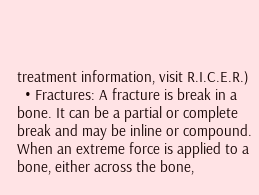treatment information, visit R.I.C.E.R.)
  • Fractures: A fracture is break in a bone. It can be a partial or complete break and may be inline or compound. When an extreme force is applied to a bone, either across the bone,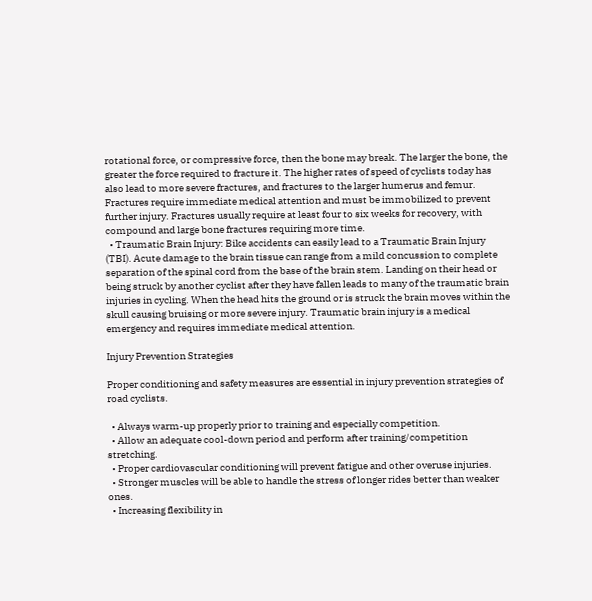rotational force, or compressive force, then the bone may break. The larger the bone, the greater the force required to fracture it. The higher rates of speed of cyclists today has also lead to more severe fractures, and fractures to the larger humerus and femur. Fractures require immediate medical attention and must be immobilized to prevent further injury. Fractures usually require at least four to six weeks for recovery, with compound and large bone fractures requiring more time.
  • Traumatic Brain Injury: Bike accidents can easily lead to a Traumatic Brain Injury (TBI). Acute damage to the brain tissue can range from a mild concussion to complete separation of the spinal cord from the base of the brain stem. Landing on their head or being struck by another cyclist after they have fallen leads to many of the traumatic brain injuries in cycling. When the head hits the ground or is struck the brain moves within the skull causing bruising or more severe injury. Traumatic brain injury is a medical emergency and requires immediate medical attention.

Injury Prevention Strategies

Proper conditioning and safety measures are essential in injury prevention strategies of road cyclists.

  • Always warm-up properly prior to training and especially competition.
  • Allow an adequate cool-down period and perform after training/competition stretching.
  • Proper cardiovascular conditioning will prevent fatigue and other overuse injuries.
  • Stronger muscles will be able to handle the stress of longer rides better than weaker ones.
  • Increasing flexibility in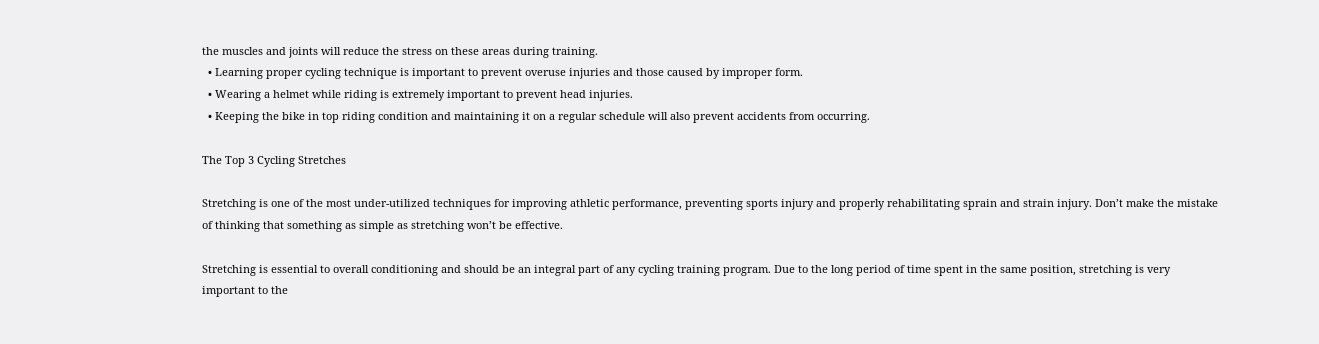the muscles and joints will reduce the stress on these areas during training.
  • Learning proper cycling technique is important to prevent overuse injuries and those caused by improper form.
  • Wearing a helmet while riding is extremely important to prevent head injuries.
  • Keeping the bike in top riding condition and maintaining it on a regular schedule will also prevent accidents from occurring.

The Top 3 Cycling Stretches

Stretching is one of the most under-utilized techniques for improving athletic performance, preventing sports injury and properly rehabilitating sprain and strain injury. Don’t make the mistake of thinking that something as simple as stretching won’t be effective.

Stretching is essential to overall conditioning and should be an integral part of any cycling training program. Due to the long period of time spent in the same position, stretching is very important to the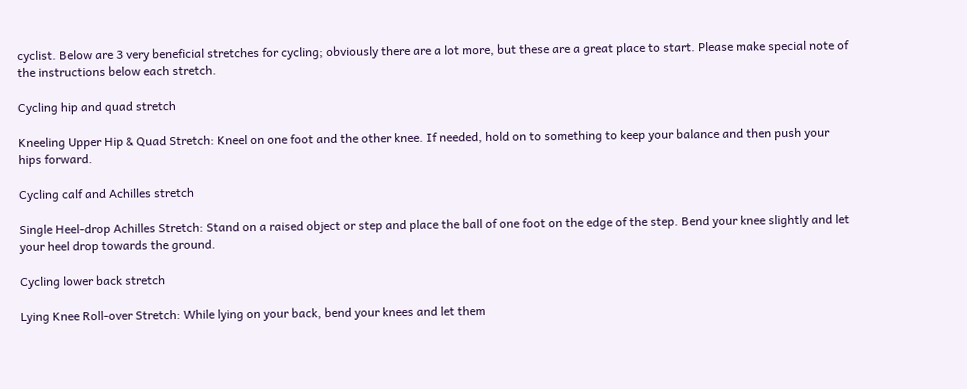cyclist. Below are 3 very beneficial stretches for cycling; obviously there are a lot more, but these are a great place to start. Please make special note of the instructions below each stretch.

Cycling hip and quad stretch

Kneeling Upper Hip & Quad Stretch: Kneel on one foot and the other knee. If needed, hold on to something to keep your balance and then push your hips forward.

Cycling calf and Achilles stretch

Single Heel-drop Achilles Stretch: Stand on a raised object or step and place the ball of one foot on the edge of the step. Bend your knee slightly and let your heel drop towards the ground.

Cycling lower back stretch

Lying Knee Roll-over Stretch: While lying on your back, bend your knees and let them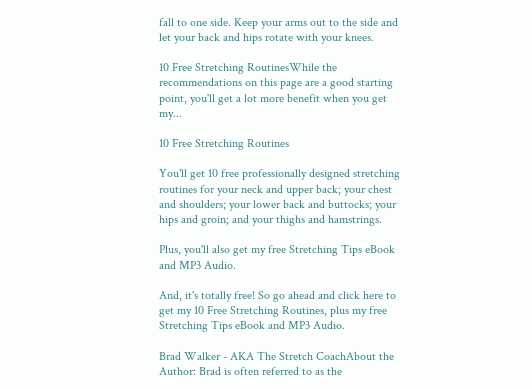fall to one side. Keep your arms out to the side and let your back and hips rotate with your knees.

10 Free Stretching RoutinesWhile the recommendations on this page are a good starting point, you'll get a lot more benefit when you get my...

10 Free Stretching Routines

You'll get 10 free professionally designed stretching routines for your neck and upper back; your chest and shoulders; your lower back and buttocks; your hips and groin; and your thighs and hamstrings.

Plus, you'll also get my free Stretching Tips eBook and MP3 Audio.

And, it's totally free! So go ahead and click here to get my 10 Free Stretching Routines, plus my free Stretching Tips eBook and MP3 Audio.

Brad Walker - AKA The Stretch CoachAbout the Author: Brad is often referred to as the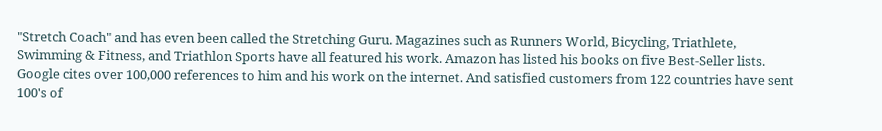"Stretch Coach" and has even been called the Stretching Guru. Magazines such as Runners World, Bicycling, Triathlete, Swimming & Fitness, and Triathlon Sports have all featured his work. Amazon has listed his books on five Best-Seller lists. Google cites over 100,000 references to him and his work on the internet. And satisfied customers from 122 countries have sent 100's of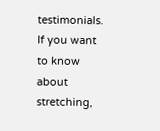testimonials. If you want to know about stretching,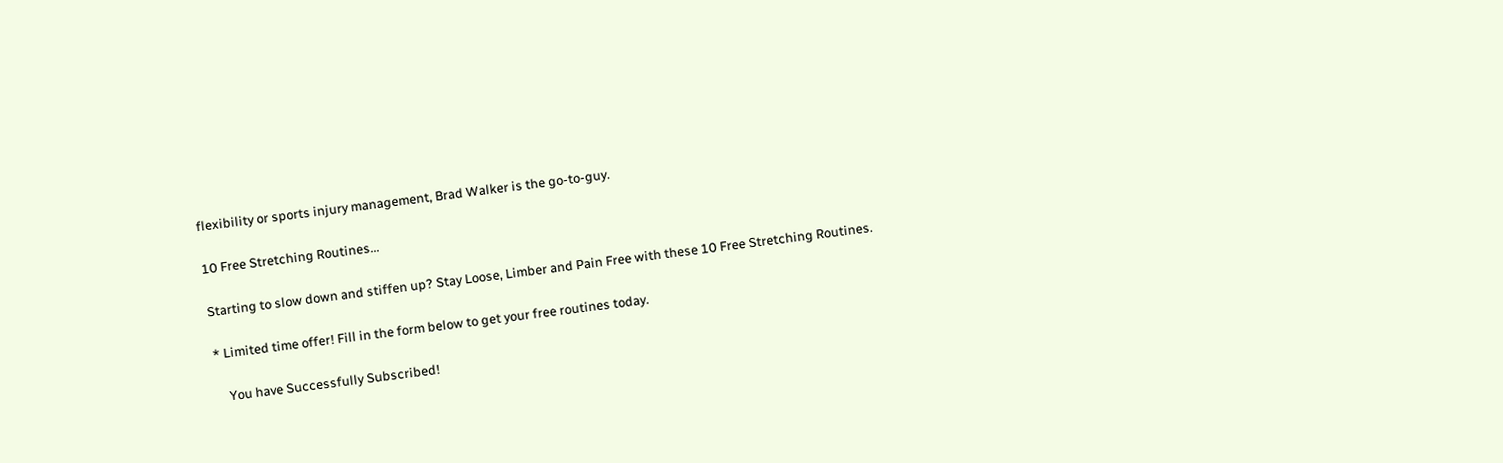flexibility or sports injury management, Brad Walker is the go-to-guy.

10 Free Stretching Routines...

Starting to slow down and stiffen up? Stay Loose, Limber and Pain Free with these 10 Free Stretching Routines.

* Limited time offer! Fill in the form below to get your free routines today.

    You have Successfully Subscribed!